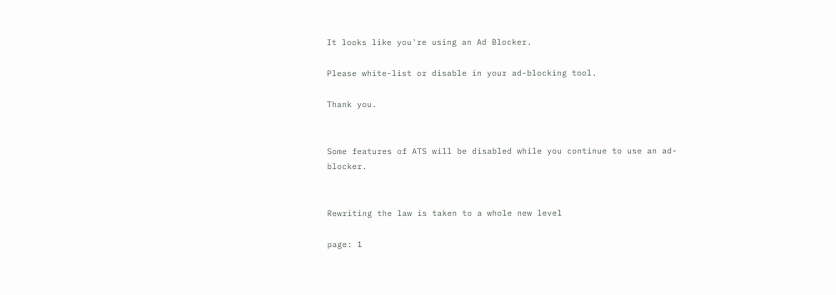It looks like you're using an Ad Blocker.

Please white-list or disable in your ad-blocking tool.

Thank you.


Some features of ATS will be disabled while you continue to use an ad-blocker.


Rewriting the law is taken to a whole new level

page: 1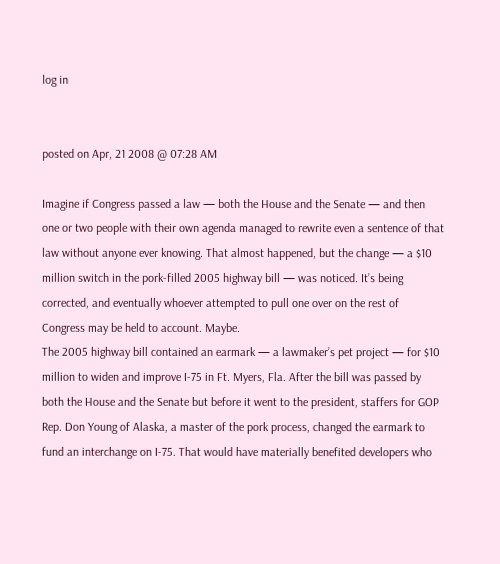log in


posted on Apr, 21 2008 @ 07:28 AM

Imagine if Congress passed a law — both the House and the Senate — and then one or two people with their own agenda managed to rewrite even a sentence of that law without anyone ever knowing. That almost happened, but the change — a $10 million switch in the pork-filled 2005 highway bill — was noticed. It’s being corrected, and eventually whoever attempted to pull one over on the rest of Congress may be held to account. Maybe.
The 2005 highway bill contained an earmark — a lawmaker’s pet project — for $10 million to widen and improve I-75 in Ft. Myers, Fla. After the bill was passed by both the House and the Senate but before it went to the president, staffers for GOP Rep. Don Young of Alaska, a master of the pork process, changed the earmark to fund an interchange on I-75. That would have materially benefited developers who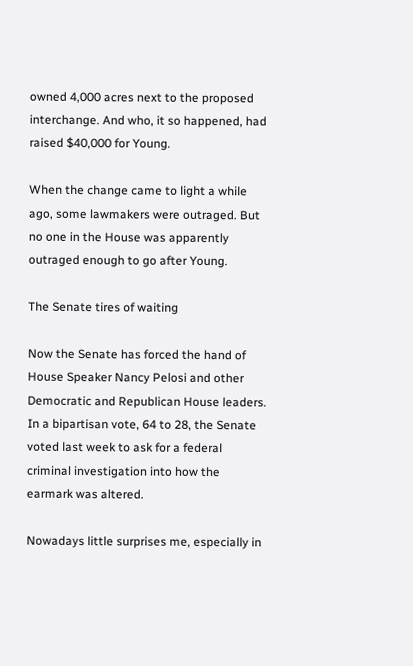owned 4,000 acres next to the proposed interchange. And who, it so happened, had raised $40,000 for Young.

When the change came to light a while ago, some lawmakers were outraged. But no one in the House was apparently outraged enough to go after Young.

The Senate tires of waiting

Now the Senate has forced the hand of House Speaker Nancy Pelosi and other Democratic and Republican House leaders. In a bipartisan vote, 64 to 28, the Senate voted last week to ask for a federal criminal investigation into how the earmark was altered.

Nowadays little surprises me, especially in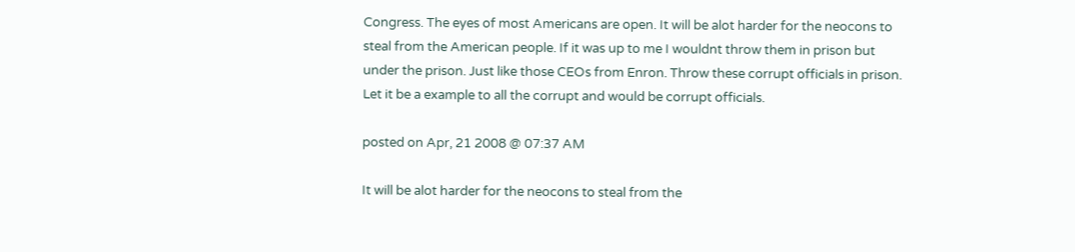Congress. The eyes of most Americans are open. It will be alot harder for the neocons to steal from the American people. If it was up to me I wouldnt throw them in prison but under the prison. Just like those CEOs from Enron. Throw these corrupt officials in prison. Let it be a example to all the corrupt and would be corrupt officials.

posted on Apr, 21 2008 @ 07:37 AM

It will be alot harder for the neocons to steal from the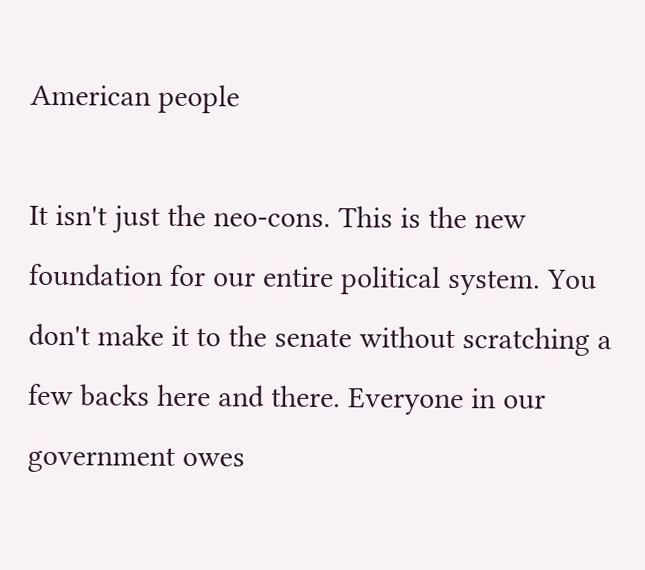American people

It isn't just the neo-cons. This is the new foundation for our entire political system. You don't make it to the senate without scratching a few backs here and there. Everyone in our government owes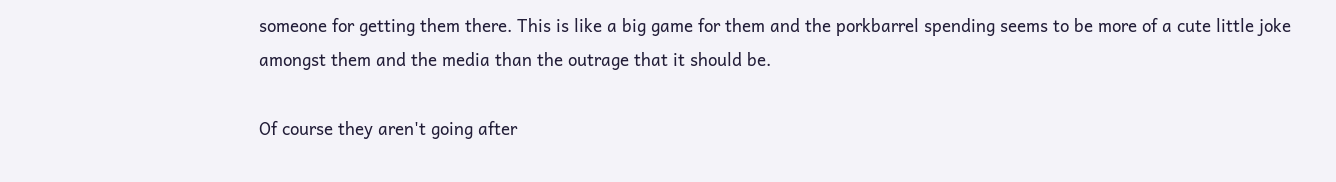someone for getting them there. This is like a big game for them and the porkbarrel spending seems to be more of a cute little joke amongst them and the media than the outrage that it should be.

Of course they aren't going after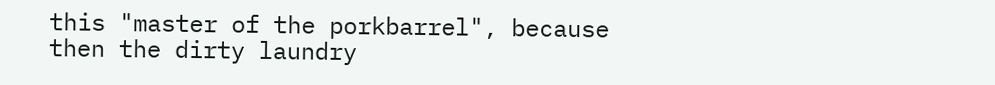this "master of the porkbarrel", because then the dirty laundry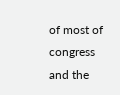of most of congress and the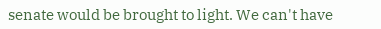senate would be brought to light. We can't have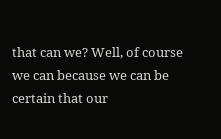that can we? Well, of course we can because we can be certain that our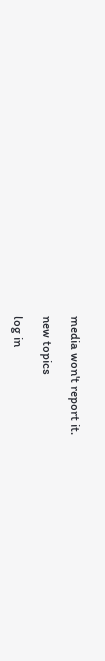media won't report it.

new topics

log in